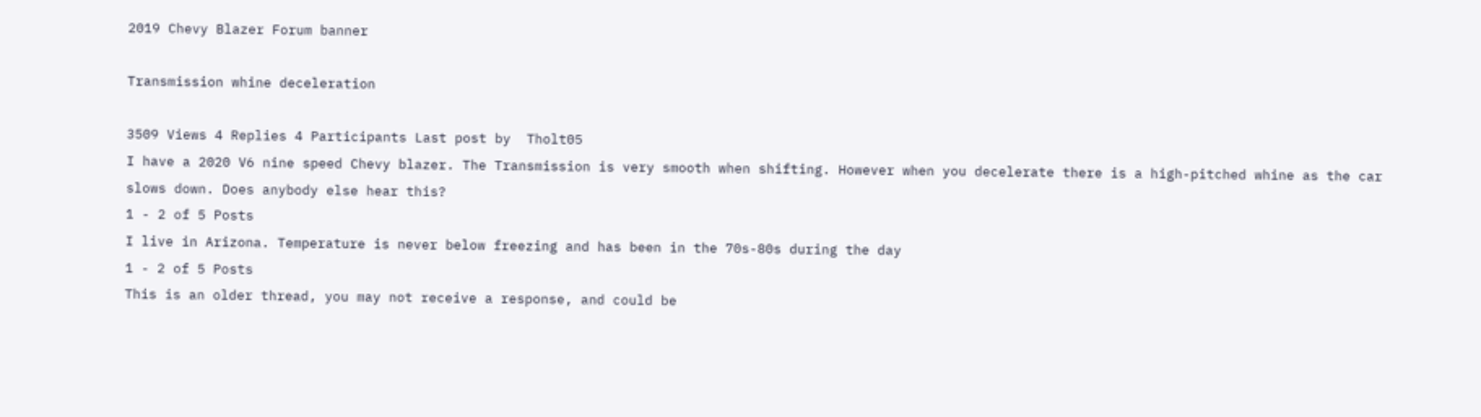2019 Chevy Blazer Forum banner

Transmission whine deceleration

3509 Views 4 Replies 4 Participants Last post by  Tholt05
I have a 2020 V6 nine speed Chevy blazer. The Transmission is very smooth when shifting. However when you decelerate there is a high-pitched whine as the car slows down. Does anybody else hear this?
1 - 2 of 5 Posts
I live in Arizona. Temperature is never below freezing and has been in the 70s-80s during the day
1 - 2 of 5 Posts
This is an older thread, you may not receive a response, and could be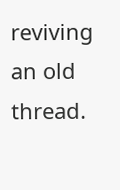reviving an old thread.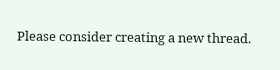Please consider creating a new thread.